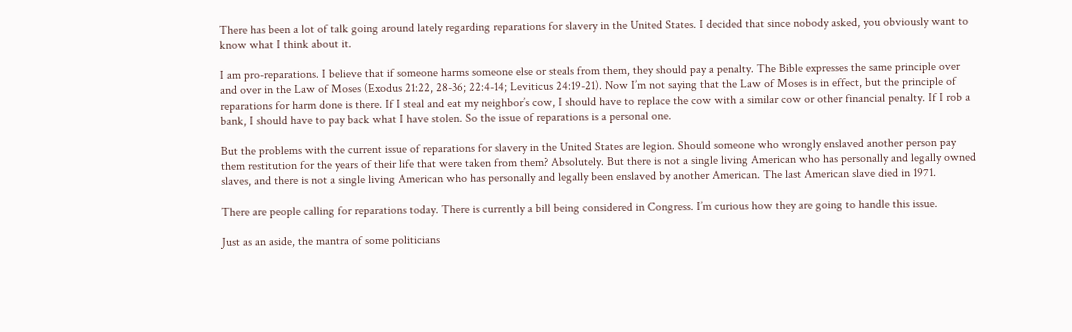There has been a lot of talk going around lately regarding reparations for slavery in the United States. I decided that since nobody asked, you obviously want to know what I think about it.

I am pro-reparations. I believe that if someone harms someone else or steals from them, they should pay a penalty. The Bible expresses the same principle over and over in the Law of Moses (Exodus 21:22, 28-36; 22:4-14; Leviticus 24:19-21). Now I’m not saying that the Law of Moses is in effect, but the principle of reparations for harm done is there. If I steal and eat my neighbor’s cow, I should have to replace the cow with a similar cow or other financial penalty. If I rob a bank, I should have to pay back what I have stolen. So the issue of reparations is a personal one.

But the problems with the current issue of reparations for slavery in the United States are legion. Should someone who wrongly enslaved another person pay them restitution for the years of their life that were taken from them? Absolutely. But there is not a single living American who has personally and legally owned slaves, and there is not a single living American who has personally and legally been enslaved by another American. The last American slave died in 1971.

There are people calling for reparations today. There is currently a bill being considered in Congress. I’m curious how they are going to handle this issue.

Just as an aside, the mantra of some politicians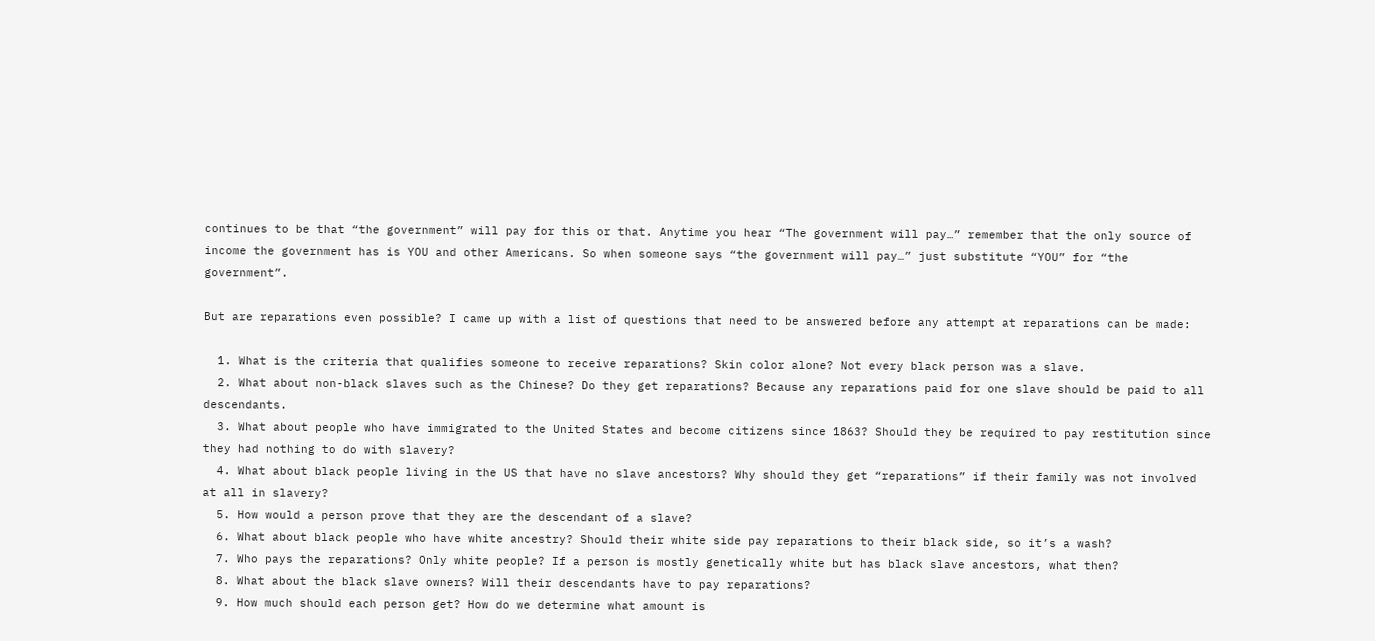continues to be that “the government” will pay for this or that. Anytime you hear “The government will pay…” remember that the only source of income the government has is YOU and other Americans. So when someone says “the government will pay…” just substitute “YOU” for “the government”.

But are reparations even possible? I came up with a list of questions that need to be answered before any attempt at reparations can be made:

  1. What is the criteria that qualifies someone to receive reparations? Skin color alone? Not every black person was a slave.
  2. What about non-black slaves such as the Chinese? Do they get reparations? Because any reparations paid for one slave should be paid to all descendants.
  3. What about people who have immigrated to the United States and become citizens since 1863? Should they be required to pay restitution since they had nothing to do with slavery?
  4. What about black people living in the US that have no slave ancestors? Why should they get “reparations” if their family was not involved at all in slavery?
  5. How would a person prove that they are the descendant of a slave?
  6. What about black people who have white ancestry? Should their white side pay reparations to their black side, so it’s a wash?
  7. Who pays the reparations? Only white people? If a person is mostly genetically white but has black slave ancestors, what then?
  8. What about the black slave owners? Will their descendants have to pay reparations?
  9. How much should each person get? How do we determine what amount is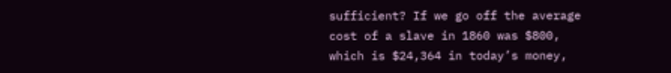sufficient? If we go off the average cost of a slave in 1860 was $800, which is $24,364 in today’s money,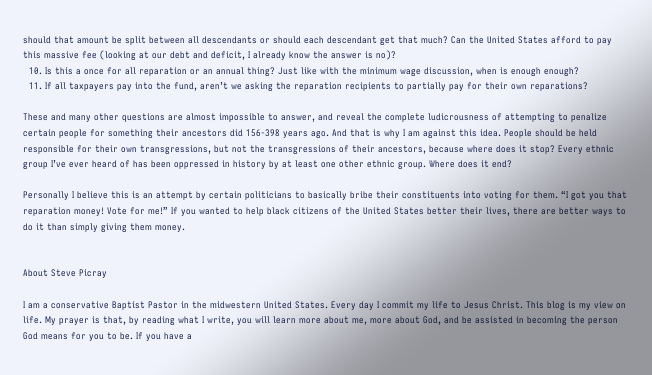should that amount be split between all descendants or should each descendant get that much? Can the United States afford to pay this massive fee (looking at our debt and deficit, I already know the answer is no)?
  10. Is this a once for all reparation or an annual thing? Just like with the minimum wage discussion, when is enough enough?
  11. If all taxpayers pay into the fund, aren’t we asking the reparation recipients to partially pay for their own reparations?

These and many other questions are almost impossible to answer, and reveal the complete ludicrousness of attempting to penalize certain people for something their ancestors did 156-398 years ago. And that is why I am against this idea. People should be held responsible for their own transgressions, but not the transgressions of their ancestors, because where does it stop? Every ethnic group I’ve ever heard of has been oppressed in history by at least one other ethnic group. Where does it end?

Personally I believe this is an attempt by certain politicians to basically bribe their constituents into voting for them. “I got you that reparation money! Vote for me!” If you wanted to help black citizens of the United States better their lives, there are better ways to do it than simply giving them money.


About Steve Picray

I am a conservative Baptist Pastor in the midwestern United States. Every day I commit my life to Jesus Christ. This blog is my view on life. My prayer is that, by reading what I write, you will learn more about me, more about God, and be assisted in becoming the person God means for you to be. If you have a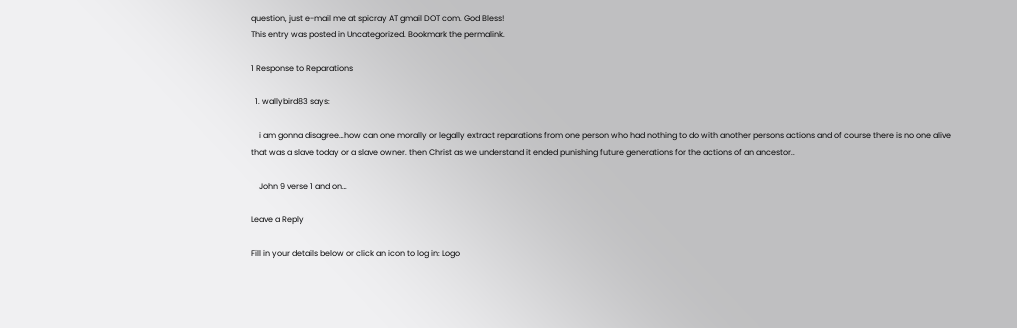question, just e-mail me at spicray AT gmail DOT com. God Bless!
This entry was posted in Uncategorized. Bookmark the permalink.

1 Response to Reparations

  1. wallybird83 says:

    i am gonna disagree…how can one morally or legally extract reparations from one person who had nothing to do with another persons actions and of course there is no one alive that was a slave today or a slave owner. then Christ as we understand it ended punishing future generations for the actions of an ancestor..

    John 9 verse 1 and on…

Leave a Reply

Fill in your details below or click an icon to log in: Logo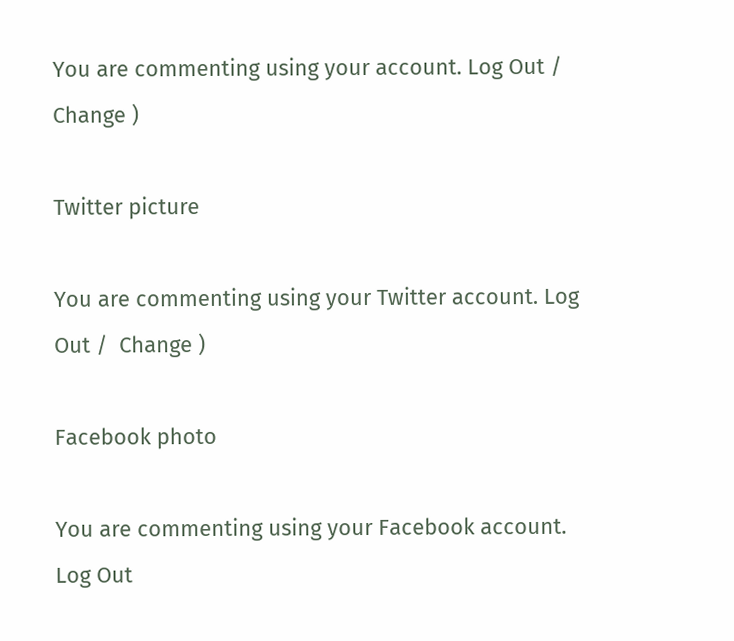You are commenting using your account. Log Out /  Change )

Twitter picture

You are commenting using your Twitter account. Log Out /  Change )

Facebook photo

You are commenting using your Facebook account. Log Out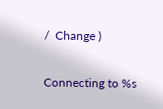/  Change )

Connecting to %s